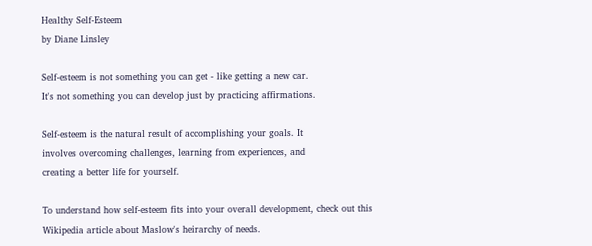Healthy Self-Esteem
by Diane Linsley

Self-esteem is not something you can get - like getting a new car.
It's not something you can develop just by practicing affirmations.

Self-esteem is the natural result of accomplishing your goals. It
involves overcoming challenges, learning from experiences, and
creating a better life for yourself.

To understand how self-esteem fits into your overall development, check out this Wikipedia article about Maslow's heirarchy of needs.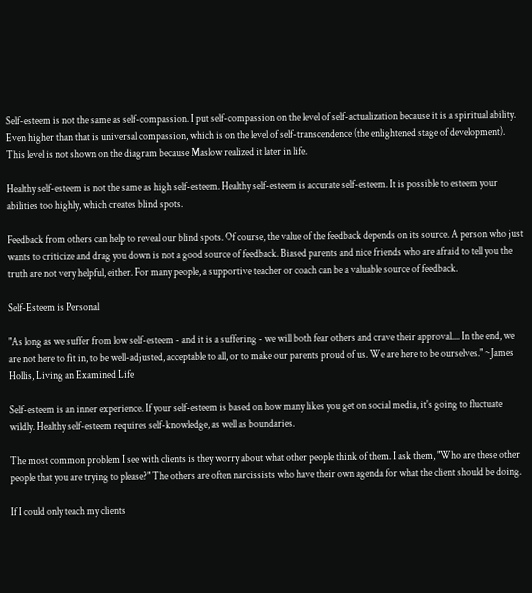Self-esteem is not the same as self-compassion. I put self-compassion on the level of self-actualization because it is a spiritual ability. Even higher than that is universal compassion, which is on the level of self-transcendence (the enlightened stage of development). This level is not shown on the diagram because Maslow realized it later in life.

Healthy self-esteem is not the same as high self-esteem. Healthy self-esteem is accurate self-esteem. It is possible to esteem your abilities too highly, which creates blind spots.

Feedback from others can help to reveal our blind spots. Of course, the value of the feedback depends on its source. A person who just wants to criticize and drag you down is not a good source of feedback. Biased parents and nice friends who are afraid to tell you the truth are not very helpful, either. For many people, a supportive teacher or coach can be a valuable source of feedback.

Self-Esteem is Personal

"As long as we suffer from low self-esteem - and it is a suffering - we will both fear others and crave their approval.... In the end, we are not here to fit in, to be well-adjusted, acceptable to all, or to make our parents proud of us. We are here to be ourselves." ~James Hollis, Living an Examined Life

Self-esteem is an inner experience. If your self-esteem is based on how many likes you get on social media, it's going to fluctuate wildly. Healthy self-esteem requires self-knowledge, as well as boundaries.

The most common problem I see with clients is they worry about what other people think of them. I ask them, "Who are these other people that you are trying to please?" The others are often narcissists who have their own agenda for what the client should be doing.

If I could only teach my clients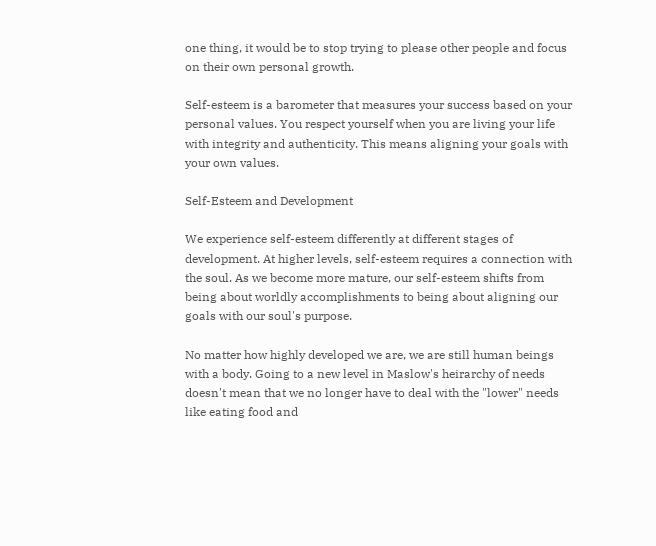one thing, it would be to stop trying to please other people and focus on their own personal growth.

Self-esteem is a barometer that measures your success based on your personal values. You respect yourself when you are living your life with integrity and authenticity. This means aligning your goals with your own values.

Self-Esteem and Development

We experience self-esteem differently at different stages of development. At higher levels, self-esteem requires a connection with the soul. As we become more mature, our self-esteem shifts from being about worldly accomplishments to being about aligning our goals with our soul's purpose.

No matter how highly developed we are, we are still human beings with a body. Going to a new level in Maslow's heirarchy of needs doesn't mean that we no longer have to deal with the "lower" needs like eating food and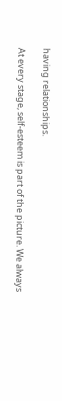having relationships.

At every stage, self-esteem is part of the picture. We always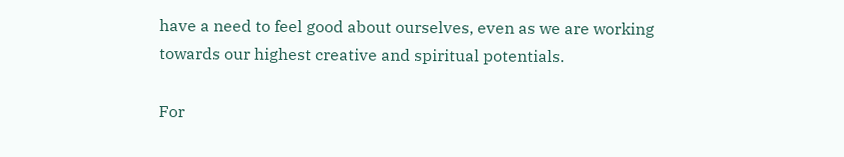have a need to feel good about ourselves, even as we are working towards our highest creative and spiritual potentials.

For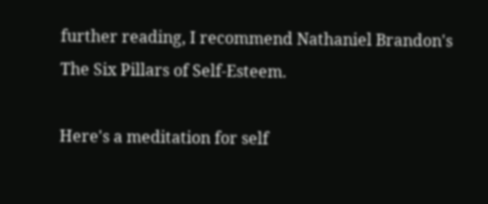further reading, I recommend Nathaniel Brandon's The Six Pillars of Self-Esteem.

Here's a meditation for self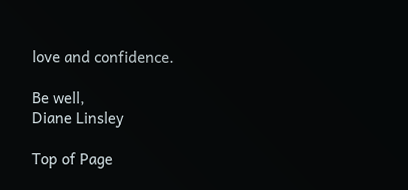love and confidence.

Be well,
Diane Linsley

Top of Page